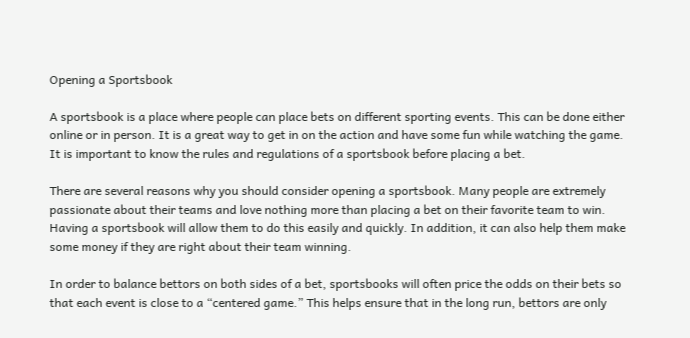Opening a Sportsbook

A sportsbook is a place where people can place bets on different sporting events. This can be done either online or in person. It is a great way to get in on the action and have some fun while watching the game. It is important to know the rules and regulations of a sportsbook before placing a bet.

There are several reasons why you should consider opening a sportsbook. Many people are extremely passionate about their teams and love nothing more than placing a bet on their favorite team to win. Having a sportsbook will allow them to do this easily and quickly. In addition, it can also help them make some money if they are right about their team winning.

In order to balance bettors on both sides of a bet, sportsbooks will often price the odds on their bets so that each event is close to a “centered game.” This helps ensure that in the long run, bettors are only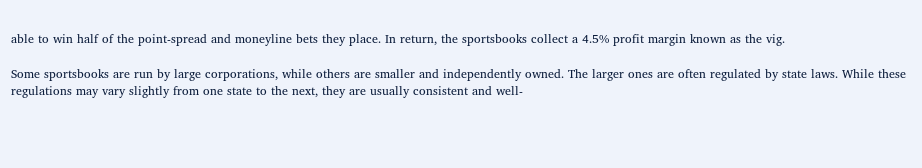able to win half of the point-spread and moneyline bets they place. In return, the sportsbooks collect a 4.5% profit margin known as the vig.

Some sportsbooks are run by large corporations, while others are smaller and independently owned. The larger ones are often regulated by state laws. While these regulations may vary slightly from one state to the next, they are usually consistent and well-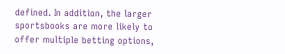defined. In addition, the larger sportsbooks are more likely to offer multiple betting options,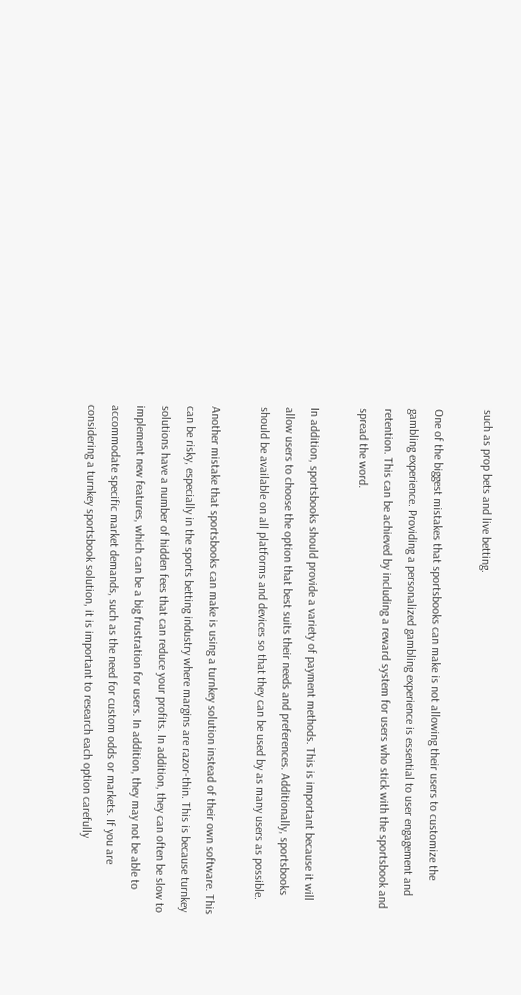such as prop bets and live betting.

One of the biggest mistakes that sportsbooks can make is not allowing their users to customize the gambling experience. Providing a personalized gambling experience is essential to user engagement and retention. This can be achieved by including a reward system for users who stick with the sportsbook and spread the word.

In addition, sportsbooks should provide a variety of payment methods. This is important because it will allow users to choose the option that best suits their needs and preferences. Additionally, sportsbooks should be available on all platforms and devices so that they can be used by as many users as possible.

Another mistake that sportsbooks can make is using a turnkey solution instead of their own software. This can be risky, especially in the sports betting industry where margins are razor-thin. This is because turnkey solutions have a number of hidden fees that can reduce your profits. In addition, they can often be slow to implement new features, which can be a big frustration for users. In addition, they may not be able to accommodate specific market demands, such as the need for custom odds or markets. If you are considering a turnkey sportsbook solution, it is important to research each option carefully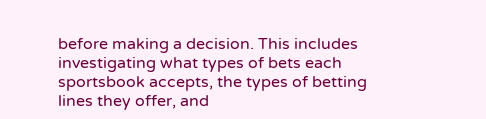before making a decision. This includes investigating what types of bets each sportsbook accepts, the types of betting lines they offer, and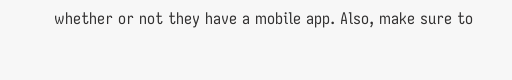whether or not they have a mobile app. Also, make sure to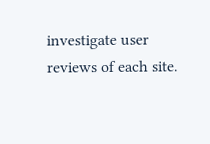investigate user reviews of each site.